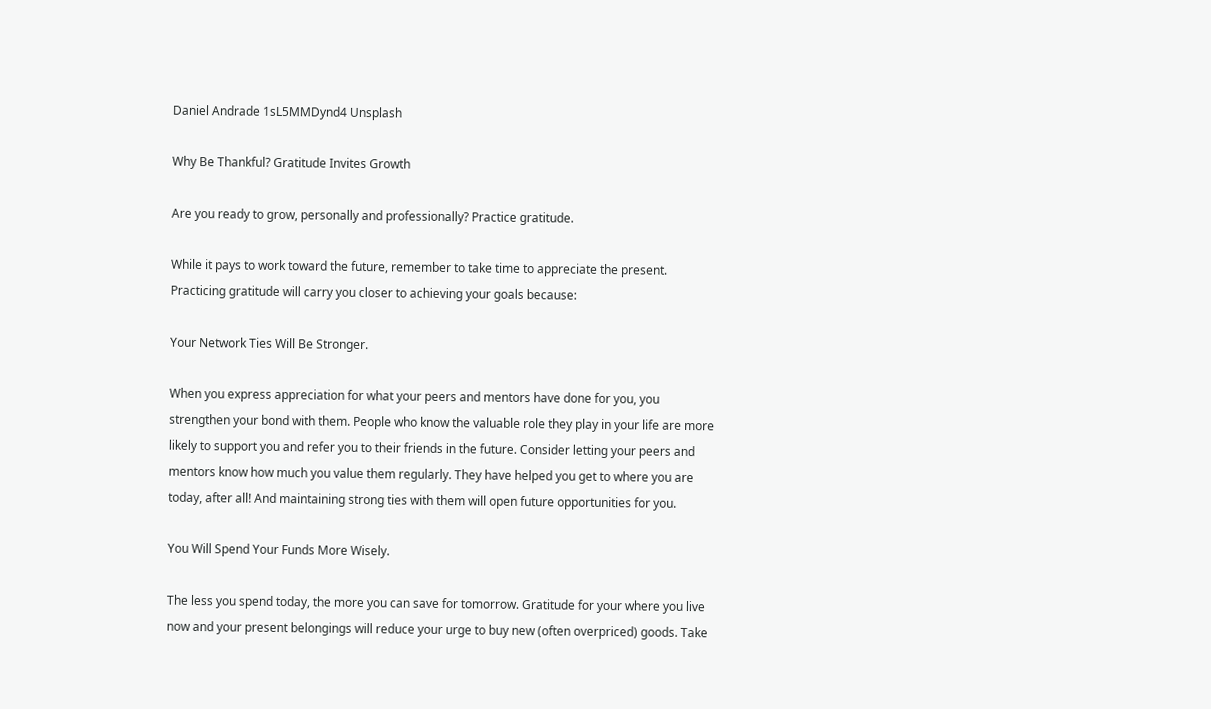Daniel Andrade 1sL5MMDynd4 Unsplash

Why Be Thankful? Gratitude Invites Growth

Are you ready to grow, personally and professionally? Practice gratitude.

While it pays to work toward the future, remember to take time to appreciate the present. Practicing gratitude will carry you closer to achieving your goals because:

Your Network Ties Will Be Stronger.

When you express appreciation for what your peers and mentors have done for you, you strengthen your bond with them. People who know the valuable role they play in your life are more likely to support you and refer you to their friends in the future. Consider letting your peers and mentors know how much you value them regularly. They have helped you get to where you are today, after all! And maintaining strong ties with them will open future opportunities for you.

You Will Spend Your Funds More Wisely.

The less you spend today, the more you can save for tomorrow. Gratitude for your where you live now and your present belongings will reduce your urge to buy new (often overpriced) goods. Take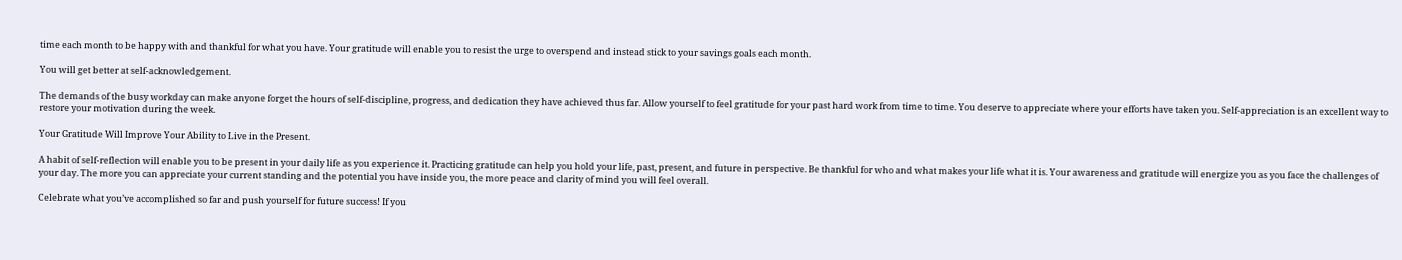time each month to be happy with and thankful for what you have. Your gratitude will enable you to resist the urge to overspend and instead stick to your savings goals each month.

You will get better at self-acknowledgement.

The demands of the busy workday can make anyone forget the hours of self-discipline, progress, and dedication they have achieved thus far. Allow yourself to feel gratitude for your past hard work from time to time. You deserve to appreciate where your efforts have taken you. Self-appreciation is an excellent way to restore your motivation during the week.

Your Gratitude Will Improve Your Ability to Live in the Present.

A habit of self-reflection will enable you to be present in your daily life as you experience it. Practicing gratitude can help you hold your life, past, present, and future in perspective. Be thankful for who and what makes your life what it is. Your awareness and gratitude will energize you as you face the challenges of your day. The more you can appreciate your current standing and the potential you have inside you, the more peace and clarity of mind you will feel overall.

Celebrate what you’ve accomplished so far and push yourself for future success! If you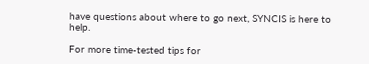have questions about where to go next, SYNCIS is here to help.

For more time-tested tips for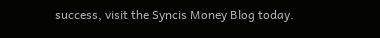success, visit the Syncis Money Blog today.